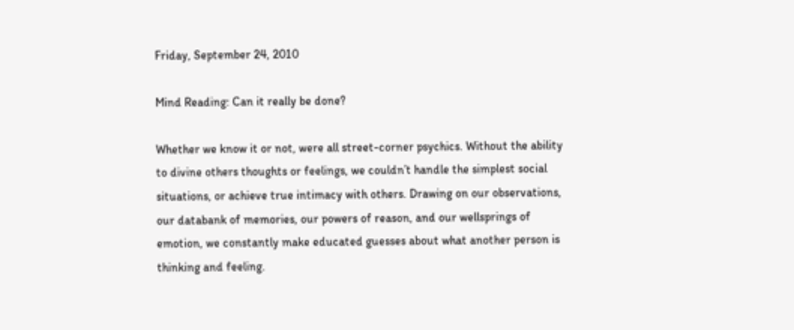Friday, September 24, 2010

Mind Reading: Can it really be done?

Whether we know it or not, were all street-corner psychics. Without the ability to divine others thoughts or feelings, we couldn’t handle the simplest social situations, or achieve true intimacy with others. Drawing on our observations, our databank of memories, our powers of reason, and our wellsprings of emotion, we constantly make educated guesses about what another person is thinking and feeling.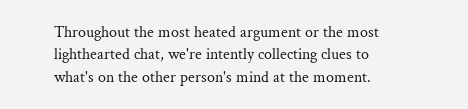Throughout the most heated argument or the most lighthearted chat, we're intently collecting clues to what's on the other person's mind at the moment.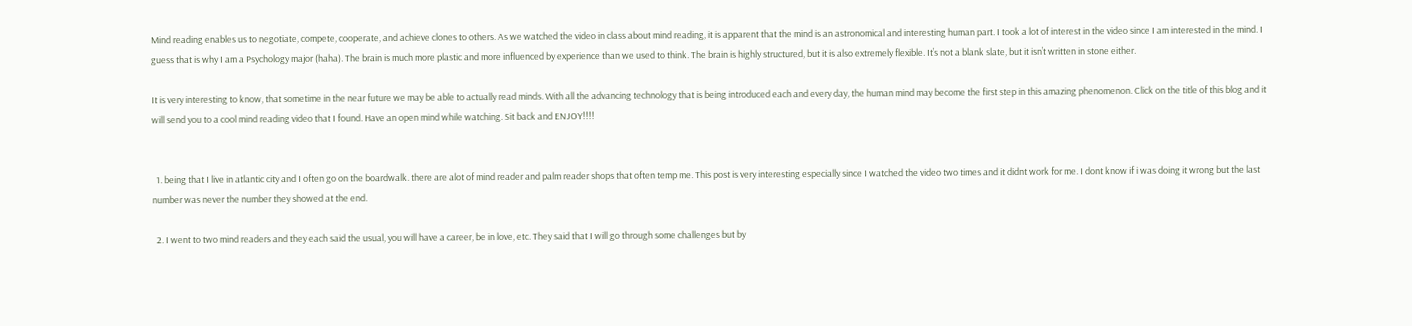Mind reading enables us to negotiate, compete, cooperate, and achieve clones to others. As we watched the video in class about mind reading, it is apparent that the mind is an astronomical and interesting human part. I took a lot of interest in the video since I am interested in the mind. I guess that is why I am a Psychology major (haha). The brain is much more plastic and more influenced by experience than we used to think. The brain is highly structured, but it is also extremely flexible. It’s not a blank slate, but it isn’t written in stone either.

It is very interesting to know, that sometime in the near future we may be able to actually read minds. With all the advancing technology that is being introduced each and every day, the human mind may become the first step in this amazing phenomenon. Click on the title of this blog and it will send you to a cool mind reading video that I found. Have an open mind while watching. Sit back and ENJOY!!!!


  1. being that I live in atlantic city and I often go on the boardwalk. there are alot of mind reader and palm reader shops that often temp me. This post is very interesting especially since I watched the video two times and it didnt work for me. I dont know if i was doing it wrong but the last number was never the number they showed at the end.

  2. I went to two mind readers and they each said the usual, you will have a career, be in love, etc. They said that I will go through some challenges but by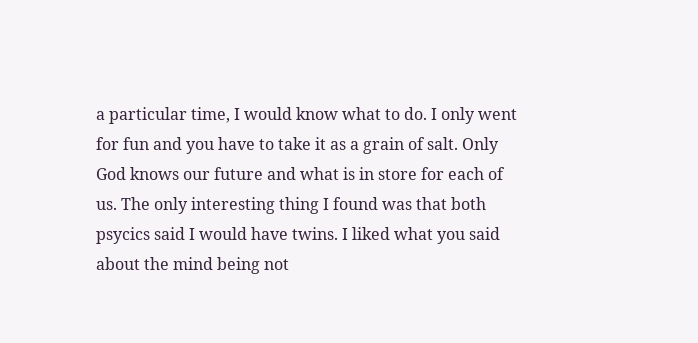a particular time, I would know what to do. I only went for fun and you have to take it as a grain of salt. Only God knows our future and what is in store for each of us. The only interesting thing I found was that both psycics said I would have twins. I liked what you said about the mind being not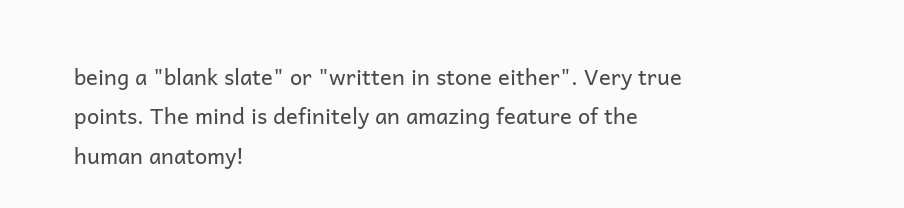being a "blank slate" or "written in stone either". Very true points. The mind is definitely an amazing feature of the human anatomy!